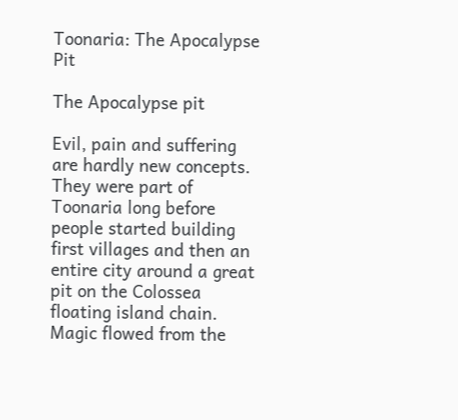Toonaria: The Apocalypse Pit

The Apocalypse pit

Evil, pain and suffering are hardly new concepts. They were part of Toonaria long before people started building first villages and then an entire city around a great pit on the Colossea floating island chain. Magic flowed from the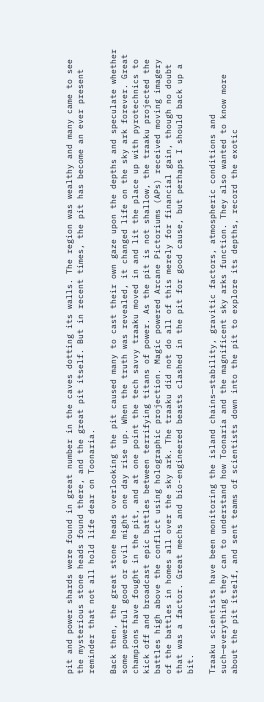pit and power shards were found in great number in the caves dotting its walls. The region was wealthy and many came to see the mysterious stone heads found there, and the great pit itself. But in recent times, the pit has become an ever present reminder that not all hold life dear on Toonaria.

Back then, the great stone heads overlooking the pit caused many to cast their own gaze upon the depths and speculate whether some powerful good or evil might one day rise up. When the truth was revealed, it changed life on the sky ark forever. Great champions have fought in the pit, and at one point the tech savvy traaku moved in and lit the place up with pyrotechnics to kick off and broadcast epic battles between terrifying titans of power. As the pit is not shallow, the traaku projected the battles high above the conflict using holographic projection. Magic powered Arcane Pictoriums (APs) received moving imagery of the battles in homes all over the sky ark. The traaku did not do all of this merely for financial gain, though no doubt that was a factor. Great mechs and bio-engineered beasts clashed in the pit for good cause, but perhaps I should back up a bit.

Traaku scientists have been monitoring the island chains—stability, gravitic factors, atmospheric conditions and such—everything they can to understand how Toonaria and the magnificent sky arks function. They also wanted to know more about the pit itself, and sent teams of scientists down into the pit to explore its depths, record the exotic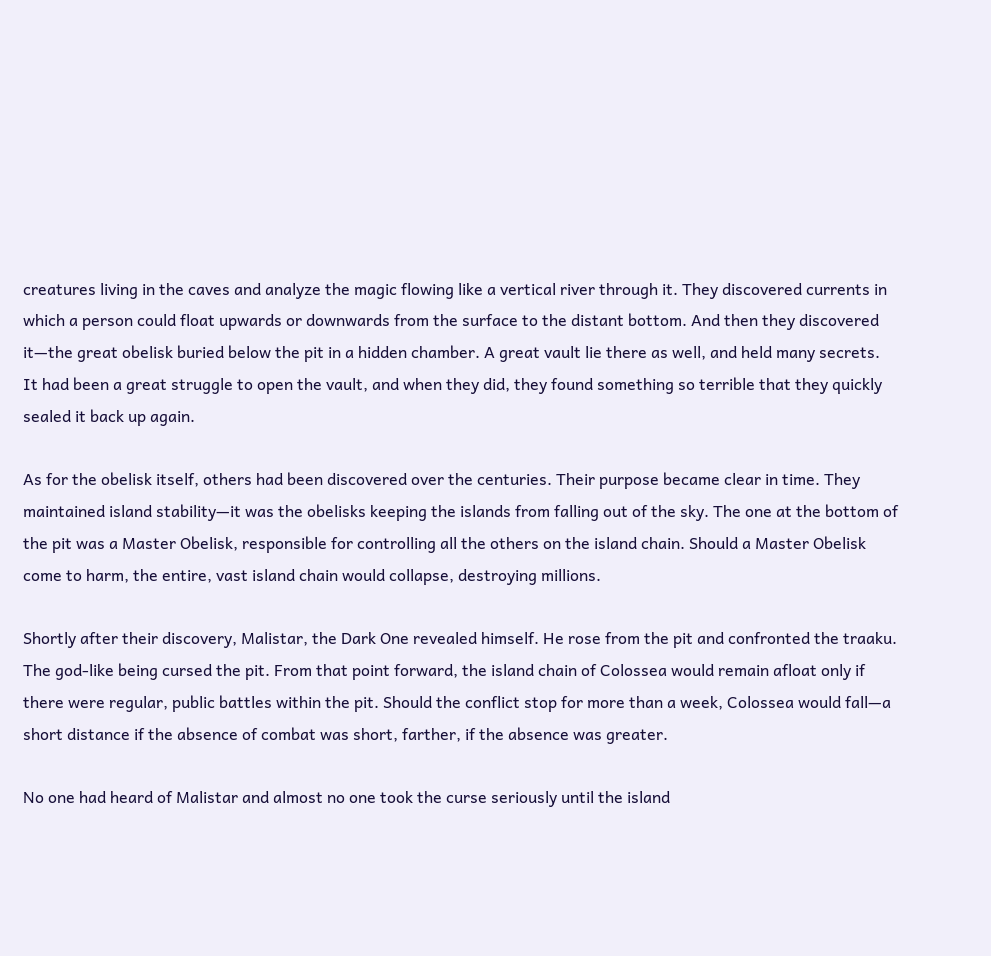creatures living in the caves and analyze the magic flowing like a vertical river through it. They discovered currents in which a person could float upwards or downwards from the surface to the distant bottom. And then they discovered it—the great obelisk buried below the pit in a hidden chamber. A great vault lie there as well, and held many secrets. It had been a great struggle to open the vault, and when they did, they found something so terrible that they quickly sealed it back up again.

As for the obelisk itself, others had been discovered over the centuries. Their purpose became clear in time. They maintained island stability—it was the obelisks keeping the islands from falling out of the sky. The one at the bottom of the pit was a Master Obelisk, responsible for controlling all the others on the island chain. Should a Master Obelisk come to harm, the entire, vast island chain would collapse, destroying millions.

Shortly after their discovery, Malistar, the Dark One revealed himself. He rose from the pit and confronted the traaku. The god-like being cursed the pit. From that point forward, the island chain of Colossea would remain afloat only if there were regular, public battles within the pit. Should the conflict stop for more than a week, Colossea would fall—a short distance if the absence of combat was short, farther, if the absence was greater.

No one had heard of Malistar and almost no one took the curse seriously until the island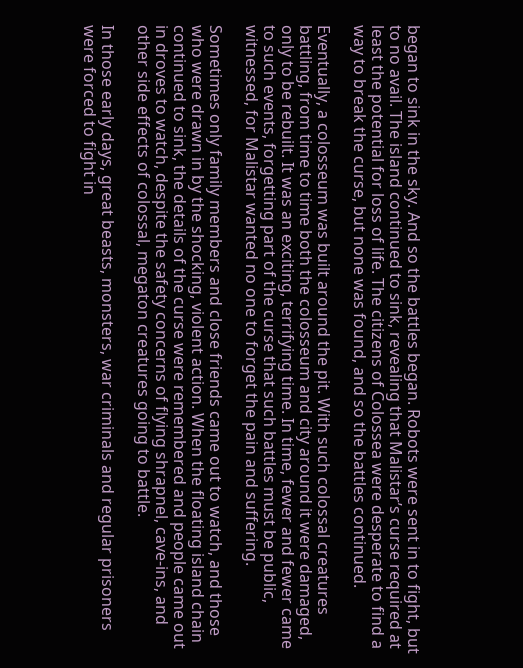began to sink in the sky. And so the battles began. Robots were sent in to fight, but to no avail. The island continued to sink, revealing that Malistar’s curse required at least the potential for loss of life. The citizens of Colossea were desperate to find a way to break the curse, but none was found, and so the battles continued.

Eventually, a colosseum was built around the pit. With such colossal creatures battling, from time to time both the colosseum and city around it were damaged, only to be rebuilt. It was an exciting, terrifying time. In time, fewer and fewer came to such events, forgetting part of the curse that such battles must be public, witnessed, for Malistar wanted no one to forget the pain and suffering.

Sometimes only family members and close friends came out to watch, and those who were drawn in by the shocking, violent action. When the floating island chain continued to sink, the details of the curse were remembered and people came out in droves to watch, despite the safety concerns of flying shrapnel, cave-ins, and other side effects of colossal, megaton creatures going to battle.

In those early days, great beasts, monsters, war criminals and regular prisoners were forced to fight in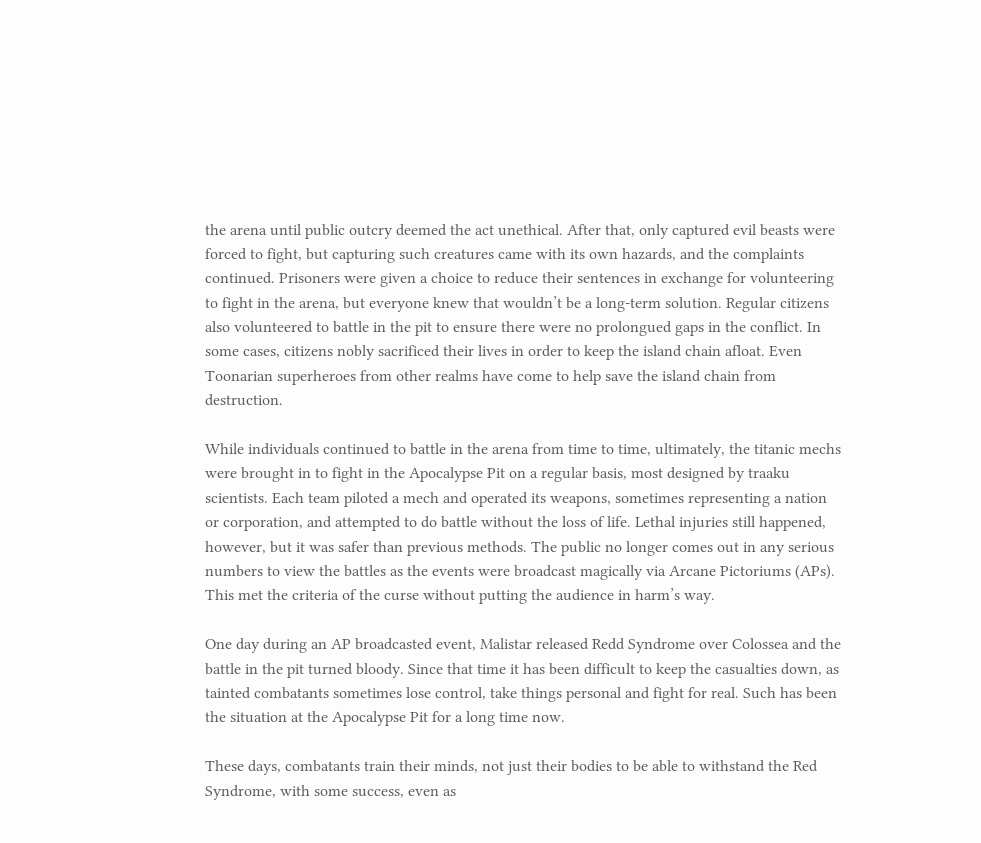the arena until public outcry deemed the act unethical. After that, only captured evil beasts were forced to fight, but capturing such creatures came with its own hazards, and the complaints continued. Prisoners were given a choice to reduce their sentences in exchange for volunteering to fight in the arena, but everyone knew that wouldn’t be a long-term solution. Regular citizens also volunteered to battle in the pit to ensure there were no prolongued gaps in the conflict. In some cases, citizens nobly sacrificed their lives in order to keep the island chain afloat. Even Toonarian superheroes from other realms have come to help save the island chain from destruction.

While individuals continued to battle in the arena from time to time, ultimately, the titanic mechs were brought in to fight in the Apocalypse Pit on a regular basis, most designed by traaku scientists. Each team piloted a mech and operated its weapons, sometimes representing a nation or corporation, and attempted to do battle without the loss of life. Lethal injuries still happened, however, but it was safer than previous methods. The public no longer comes out in any serious numbers to view the battles as the events were broadcast magically via Arcane Pictoriums (APs). This met the criteria of the curse without putting the audience in harm’s way.

One day during an AP broadcasted event, Malistar released Redd Syndrome over Colossea and the battle in the pit turned bloody. Since that time it has been difficult to keep the casualties down, as tainted combatants sometimes lose control, take things personal and fight for real. Such has been the situation at the Apocalypse Pit for a long time now.

These days, combatants train their minds, not just their bodies to be able to withstand the Red Syndrome, with some success, even as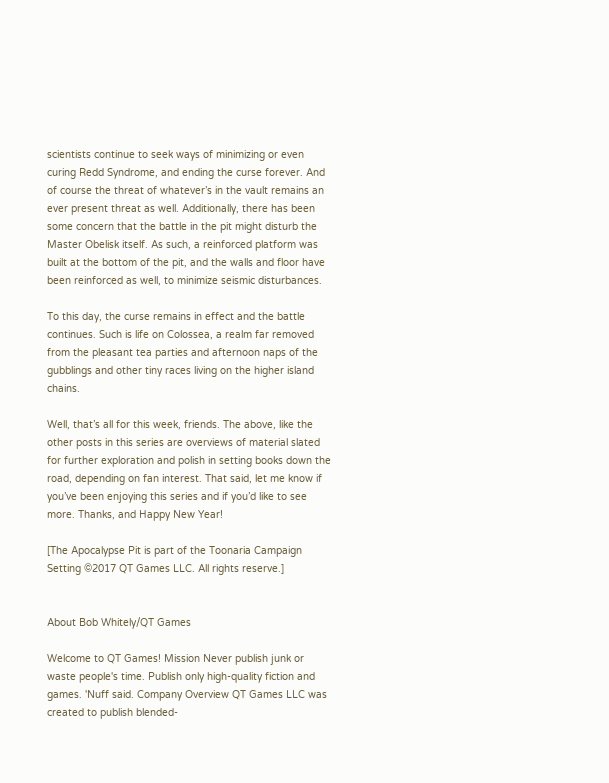scientists continue to seek ways of minimizing or even curing Redd Syndrome, and ending the curse forever. And of course the threat of whatever’s in the vault remains an ever present threat as well. Additionally, there has been some concern that the battle in the pit might disturb the Master Obelisk itself. As such, a reinforced platform was built at the bottom of the pit, and the walls and floor have been reinforced as well, to minimize seismic disturbances.

To this day, the curse remains in effect and the battle continues. Such is life on Colossea, a realm far removed from the pleasant tea parties and afternoon naps of the gubblings and other tiny races living on the higher island chains.

Well, that’s all for this week, friends. The above, like the other posts in this series are overviews of material slated for further exploration and polish in setting books down the road, depending on fan interest. That said, let me know if you’ve been enjoying this series and if you’d like to see more. Thanks, and Happy New Year!

[The Apocalypse Pit is part of the Toonaria Campaign Setting ©2017 QT Games LLC. All rights reserve.]


About Bob Whitely/QT Games

Welcome to QT Games! Mission Never publish junk or waste people's time. Publish only high-quality fiction and games. 'Nuff said. Company Overview QT Games LLC was created to publish blended-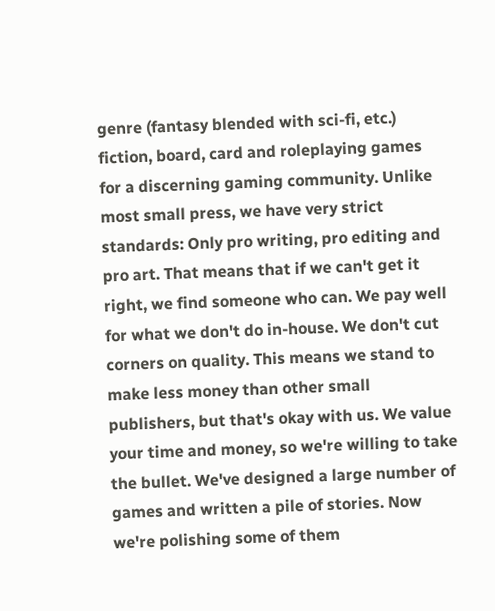genre (fantasy blended with sci-fi, etc.) fiction, board, card and roleplaying games for a discerning gaming community. Unlike most small press, we have very strict standards: Only pro writing, pro editing and pro art. That means that if we can't get it right, we find someone who can. We pay well for what we don't do in-house. We don't cut corners on quality. This means we stand to make less money than other small publishers, but that's okay with us. We value your time and money, so we're willing to take the bullet. We've designed a large number of games and written a pile of stories. Now we're polishing some of them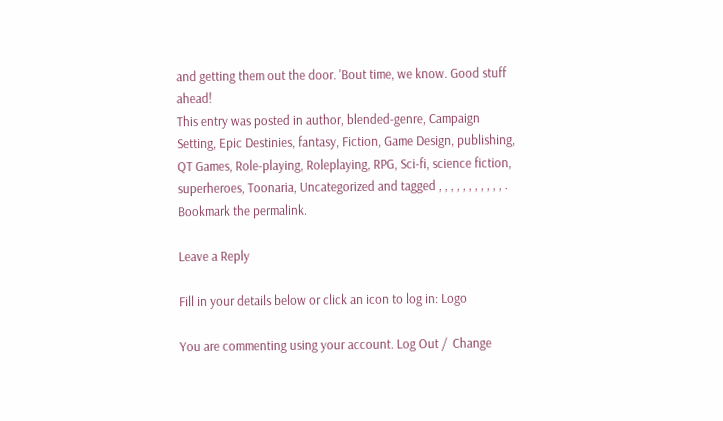and getting them out the door. 'Bout time, we know. Good stuff ahead!
This entry was posted in author, blended-genre, Campaign Setting, Epic Destinies, fantasy, Fiction, Game Design, publishing, QT Games, Role-playing, Roleplaying, RPG, Sci-fi, science fiction, superheroes, Toonaria, Uncategorized and tagged , , , , , , , , , , , . Bookmark the permalink.

Leave a Reply

Fill in your details below or click an icon to log in: Logo

You are commenting using your account. Log Out /  Change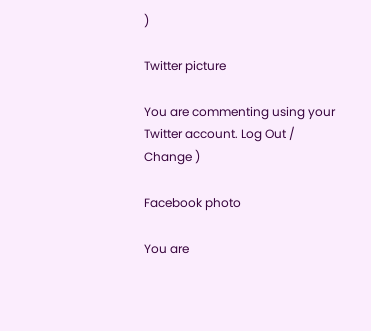)

Twitter picture

You are commenting using your Twitter account. Log Out /  Change )

Facebook photo

You are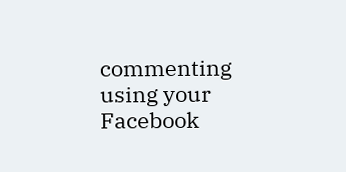commenting using your Facebook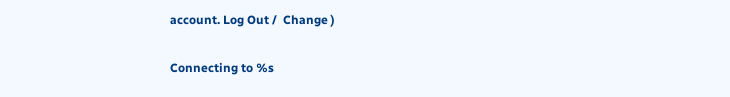account. Log Out /  Change )

Connecting to %s